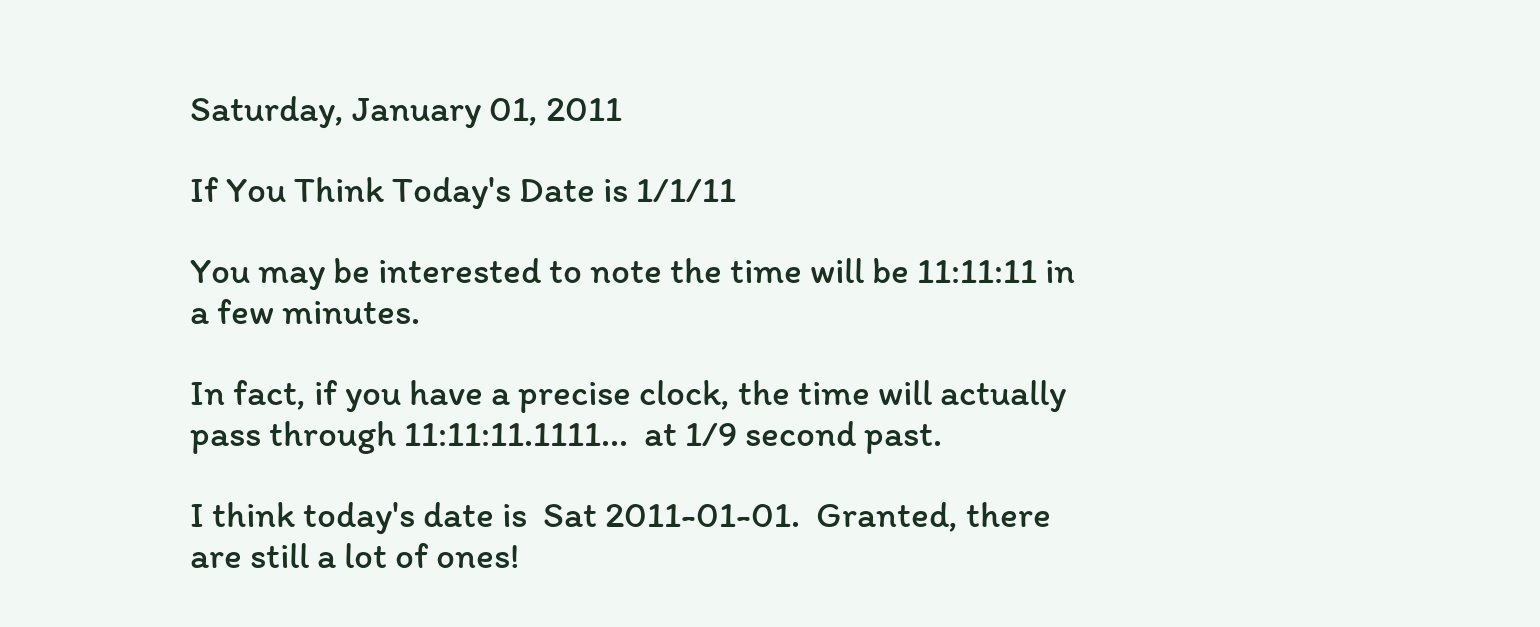Saturday, January 01, 2011

If You Think Today's Date is 1/1/11

You may be interested to note the time will be 11:11:11 in a few minutes.

In fact, if you have a precise clock, the time will actually pass through 11:11:11.1111...  at 1/9 second past.

I think today's date is  Sat 2011-01-01.  Granted, there are still a lot of ones!